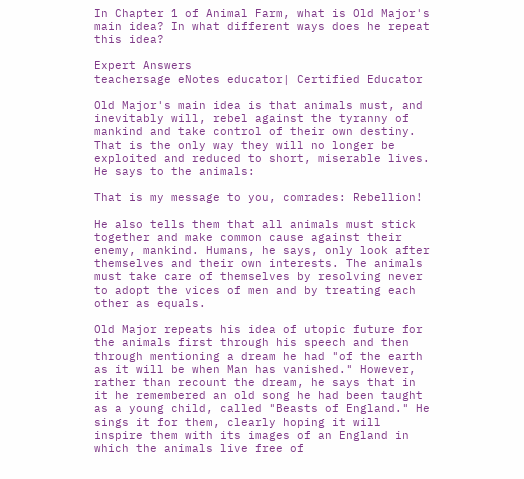In Chapter 1 of Animal Farm, what is Old Major's main idea? In what different ways does he repeat this idea?

Expert Answers
teachersage eNotes educator| Certified Educator

Old Major's main idea is that animals must, and inevitably will, rebel against the tyranny of mankind and take control of their own destiny. That is the only way they will no longer be exploited and reduced to short, miserable lives. He says to the animals:

That is my message to you, comrades: Rebellion!

He also tells them that all animals must stick together and make common cause against their enemy, mankind. Humans, he says, only look after themselves and their own interests. The animals must take care of themselves by resolving never to adopt the vices of men and by treating each other as equals.

Old Major repeats his idea of utopic future for the animals first through his speech and then through mentioning a dream he had "of the earth as it will be when Man has vanished." However, rather than recount the dream, he says that in it he remembered an old song he had been taught as a young child, called "Beasts of England." He sings it for them, clearly hoping it will inspire them with its images of an England in which the animals live free of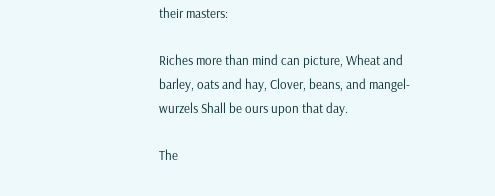their masters:

Riches more than mind can picture, Wheat and barley, oats and hay, Clover, beans, and mangel-wurzels Shall be ours upon that day.

The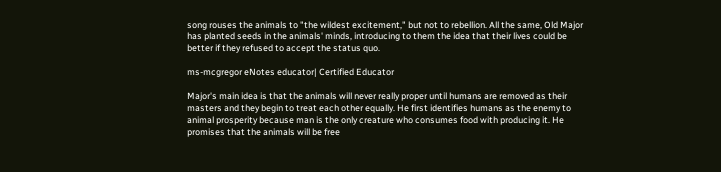song rouses the animals to "the wildest excitement," but not to rebellion. All the same, Old Major has planted seeds in the animals' minds, introducing to them the idea that their lives could be better if they refused to accept the status quo.

ms-mcgregor eNotes educator| Certified Educator

Major's main idea is that the animals will never really proper until humans are removed as their masters and they begin to treat each other equally. He first identifies humans as the enemy to animal prosperity because man is the only creature who consumes food with producing it. He promises that the animals will be free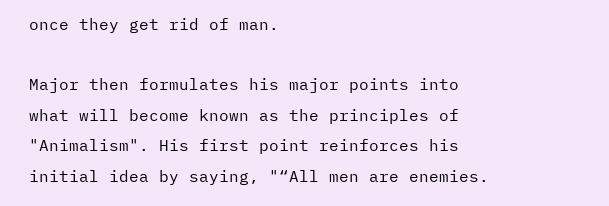once they get rid of man.

Major then formulates his major points into what will become known as the principles of "Animalism". His first point reinforces his initial idea by saying, "“All men are enemies.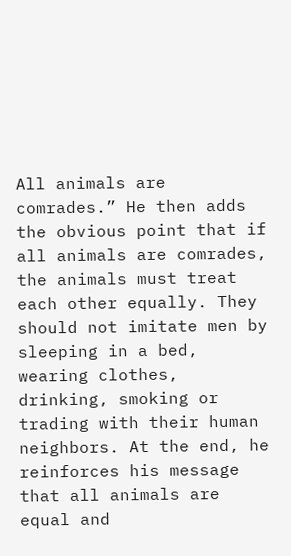All animals are comrades.” He then adds the obvious point that if all animals are comrades, the animals must treat each other equally. They should not imitate men by sleeping in a bed, wearing clothes, drinking, smoking or trading with their human neighbors. At the end, he reinforces his message that all animals are equal and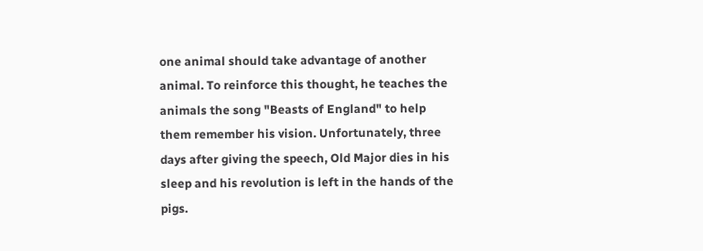one animal should take advantage of another animal. To reinforce this thought, he teaches the animals the song "Beasts of England" to help them remember his vision. Unfortunately, three days after giving the speech, Old Major dies in his sleep and his revolution is left in the hands of the pigs.